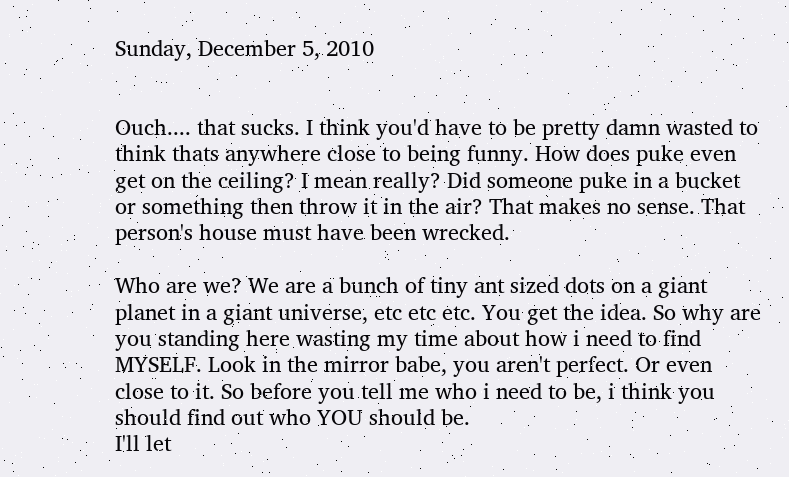Sunday, December 5, 2010


Ouch.... that sucks. I think you'd have to be pretty damn wasted to think thats anywhere close to being funny. How does puke even get on the ceiling? I mean really? Did someone puke in a bucket or something then throw it in the air? That makes no sense. That person's house must have been wrecked.

Who are we? We are a bunch of tiny ant sized dots on a giant planet in a giant universe, etc etc etc. You get the idea. So why are you standing here wasting my time about how i need to find MYSELF. Look in the mirror babe, you aren't perfect. Or even close to it. So before you tell me who i need to be, i think you should find out who YOU should be.
I'll let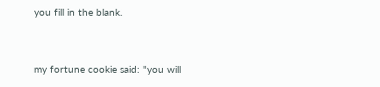you fill in the blank.


my fortune cookie said: "you will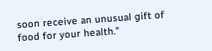soon receive an unusual gift of food for your health."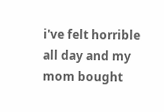i've felt horrible all day and my mom bought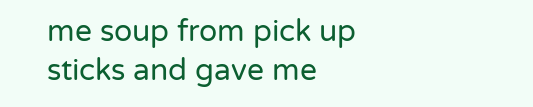me soup from pick up sticks and gave me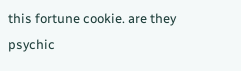this fortune cookie. are they psychic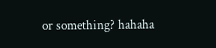or something? hahaha